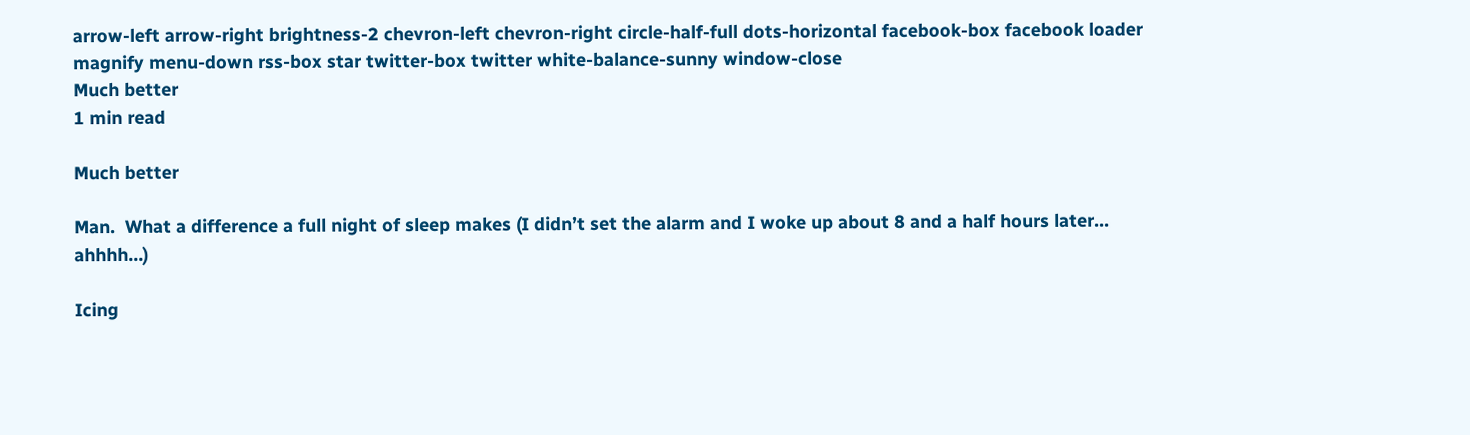arrow-left arrow-right brightness-2 chevron-left chevron-right circle-half-full dots-horizontal facebook-box facebook loader magnify menu-down rss-box star twitter-box twitter white-balance-sunny window-close
Much better
1 min read

Much better

Man.  What a difference a full night of sleep makes (I didn’t set the alarm and I woke up about 8 and a half hours later… ahhhh…)

Icing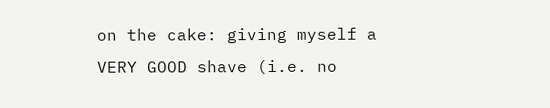on the cake: giving myself a VERY GOOD shave (i.e. no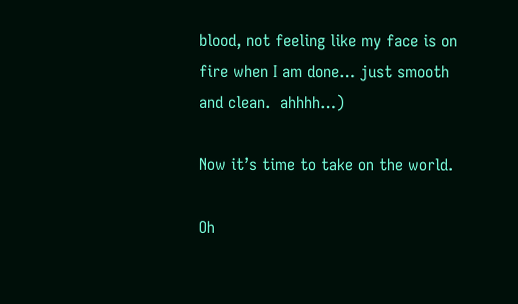blood, not feeling like my face is on fire when I am done… just smooth and clean.  ahhhh…)

Now it’s time to take on the world.

Oh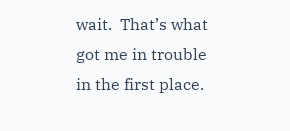wait.  That’s what got me in trouble in the first place.